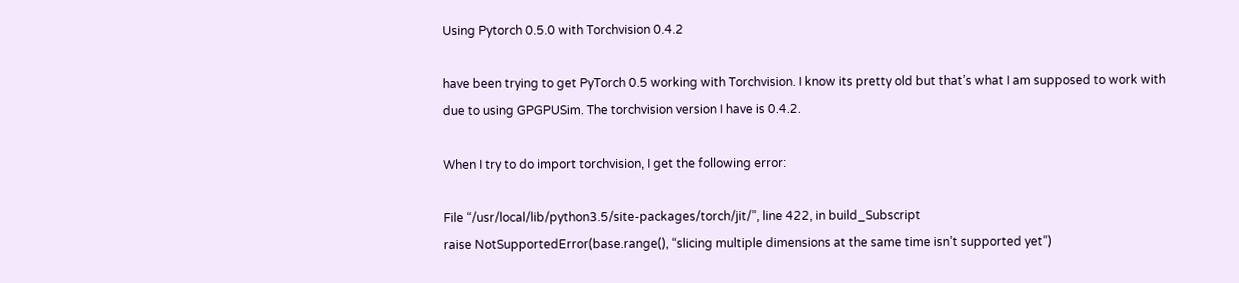Using Pytorch 0.5.0 with Torchvision 0.4.2

have been trying to get PyTorch 0.5 working with Torchvision. I know its pretty old but that’s what I am supposed to work with due to using GPGPUSim. The torchvision version I have is 0.4.2.

When I try to do import torchvision, I get the following error:

File “/usr/local/lib/python3.5/site-packages/torch/jit/”, line 422, in build_Subscript
raise NotSupportedError(base.range(), “slicing multiple dimensions at the same time isn’t supported yet”)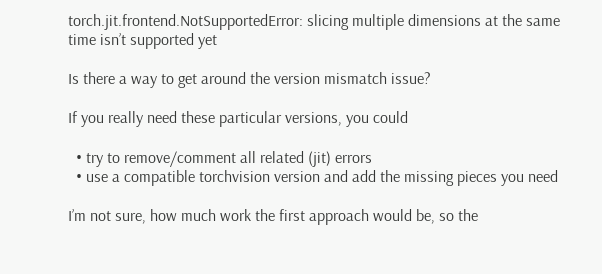torch.jit.frontend.NotSupportedError: slicing multiple dimensions at the same time isn’t supported yet

Is there a way to get around the version mismatch issue?

If you really need these particular versions, you could

  • try to remove/comment all related (jit) errors
  • use a compatible torchvision version and add the missing pieces you need

I’m not sure, how much work the first approach would be, so the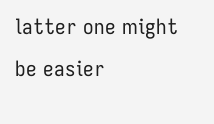latter one might be easier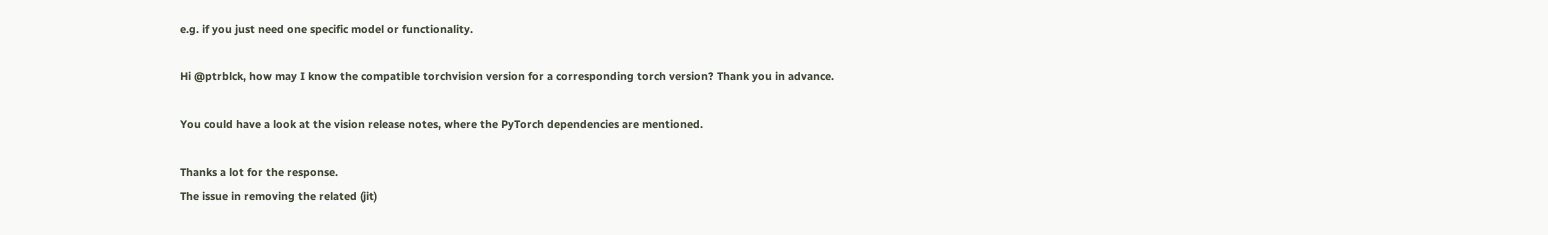e.g. if you just need one specific model or functionality.

Hi @ptrblck, how may I know the compatible torchvision version for a corresponding torch version? Thank you in advance.

You could have a look at the vision release notes, where the PyTorch dependencies are mentioned.

Thanks a lot for the response.
The issue in removing the related (jit)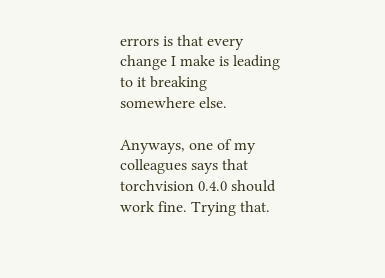errors is that every change I make is leading to it breaking somewhere else.

Anyways, one of my colleagues says that torchvision 0.4.0 should work fine. Trying that.